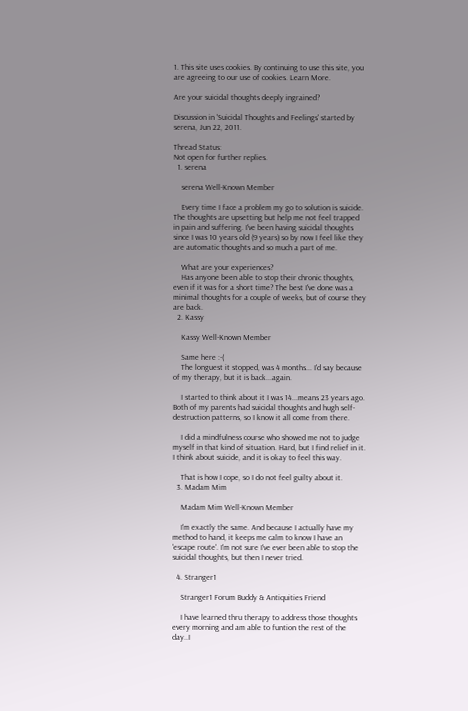1. This site uses cookies. By continuing to use this site, you are agreeing to our use of cookies. Learn More.

Are your suicidal thoughts deeply ingrained?

Discussion in 'Suicidal Thoughts and Feelings' started by serena, Jun 22, 2011.

Thread Status:
Not open for further replies.
  1. serena

    serena Well-Known Member

    Every time I face a problem my go to solution is suicide. The thoughts are upsetting but help me not feel trapped in pain and suffering. I've been having suicidal thoughts since I was 10 years old (9 years) so by now I feel like they are automatic thoughts and so much a part of me.

    What are your experiences?
    Has anyone been able to stop their chronic thoughts, even if it was for a short time? The best I've done was a minimal thoughts for a couple of weeks, but of course they are back.
  2. Kassy

    Kassy Well-Known Member

    Same here :-(
    The longuest it stopped, was 4 months... I'd say because of my therapy, but it is back...again.

    I started to think about it I was 14...means 23 years ago. Both of my parents had suicidal thoughts and hugh self-destruction patterns, so I know it all come from there.

    I did a mindfulness course who showed me not to judge myself in that kind of situation. Hard, but I find relief in it. I think about suicide, and it is okay to feel this way.

    That is how I cope, so I do not feel guilty about it.
  3. Madam Mim

    Madam Mim Well-Known Member

    I'm exactly the same. And because I actually have my method to hand, it keeps me calm to know I have an 'escape route'. I'm not sure I've ever been able to stop the suicidal thoughts, but then I never tried.

  4. Stranger1

    Stranger1 Forum Buddy & Antiquities Friend

    I have learned thru therapy to address those thoughts every morning and am able to funtion the rest of the day..I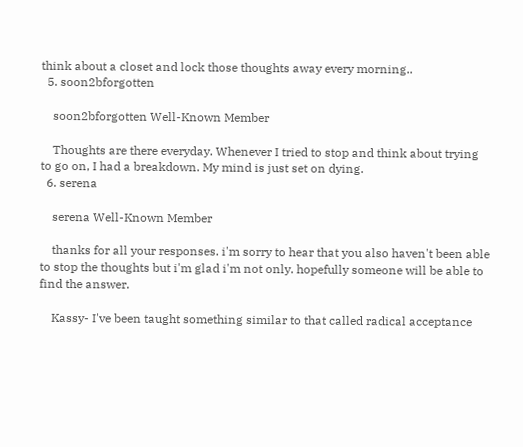think about a closet and lock those thoughts away every morning..
  5. soon2bforgotten

    soon2bforgotten Well-Known Member

    Thoughts are there everyday. Whenever I tried to stop and think about trying to go on, I had a breakdown. My mind is just set on dying.
  6. serena

    serena Well-Known Member

    thanks for all your responses. i'm sorry to hear that you also haven't been able to stop the thoughts but i'm glad i'm not only. hopefully someone will be able to find the answer.

    Kassy- I've been taught something similar to that called radical acceptance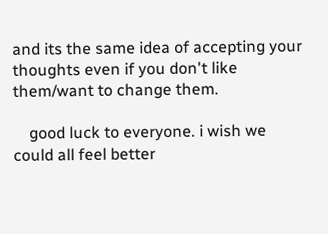and its the same idea of accepting your thoughts even if you don't like them/want to change them.

    good luck to everyone. i wish we could all feel better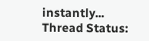instantly...
Thread Status: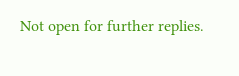Not open for further replies.